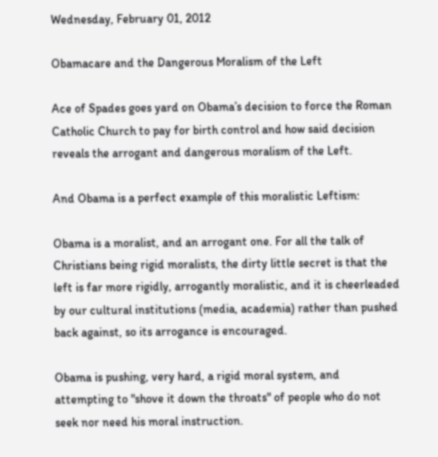Wednesday, February 01, 2012

Obamacare and the Dangerous Moralism of the Left

Ace of Spades goes yard on Obama’s decision to force the Roman Catholic Church to pay for birth control and how said decision reveals the arrogant and dangerous moralism of the Left.

And Obama is a perfect example of this moralistic Leftism:

Obama is a moralist, and an arrogant one. For all the talk of Christians being rigid moralists, the dirty little secret is that the left is far more rigidly, arrogantly moralistic, and it is cheerleaded by our cultural institutions (media, academia) rather than pushed back against, so its arrogance is encouraged.

Obama is pushing, very hard, a rigid moral system, and attempting to "shove it down the throats" of people who do not seek nor need his moral instruction.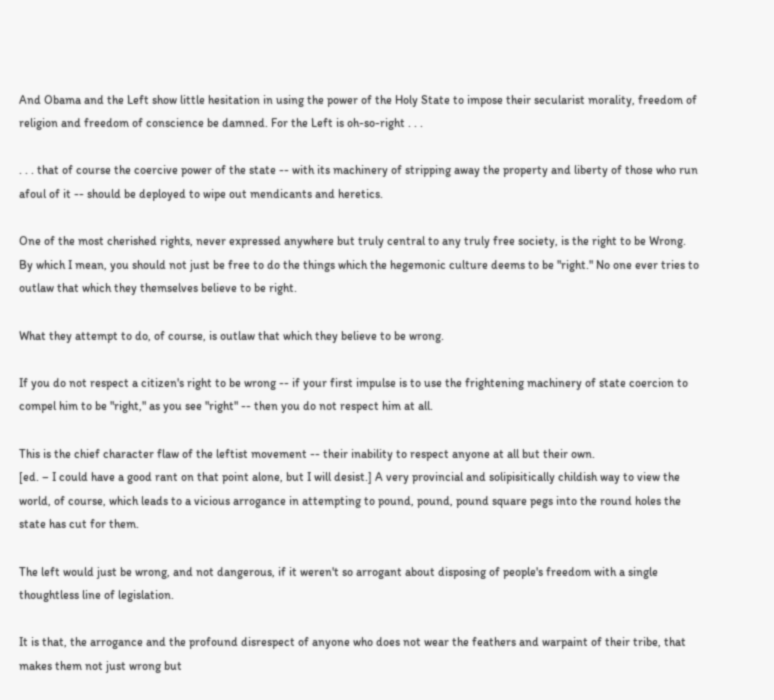And Obama and the Left show little hesitation in using the power of the Holy State to impose their secularist morality, freedom of religion and freedom of conscience be damned. For the Left is oh-so-right . . .

. . . that of course the coercive power of the state -- with its machinery of stripping away the property and liberty of those who run afoul of it -- should be deployed to wipe out mendicants and heretics.

One of the most cherished rights, never expressed anywhere but truly central to any truly free society, is the right to be Wrong. By which I mean, you should not just be free to do the things which the hegemonic culture deems to be "right." No one ever tries to outlaw that which they themselves believe to be right.

What they attempt to do, of course, is outlaw that which they believe to be wrong.

If you do not respect a citizen's right to be wrong -- if your first impulse is to use the frightening machinery of state coercion to compel him to be "right," as you see "right" -- then you do not respect him at all.

This is the chief character flaw of the leftist movement -- their inability to respect anyone at all but their own.
[ed. – I could have a good rant on that point alone, but I will desist.] A very provincial and solipisitically childish way to view the world, of course, which leads to a vicious arrogance in attempting to pound, pound, pound square pegs into the round holes the state has cut for them.

The left would just be wrong, and not dangerous, if it weren't so arrogant about disposing of people's freedom with a single thoughtless line of legislation.

It is that, the arrogance and the profound disrespect of anyone who does not wear the feathers and warpaint of their tribe, that makes them not just wrong but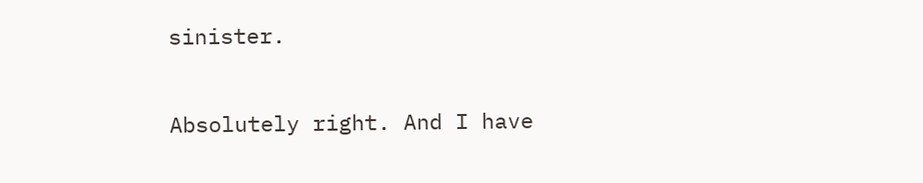sinister.

Absolutely right. And I have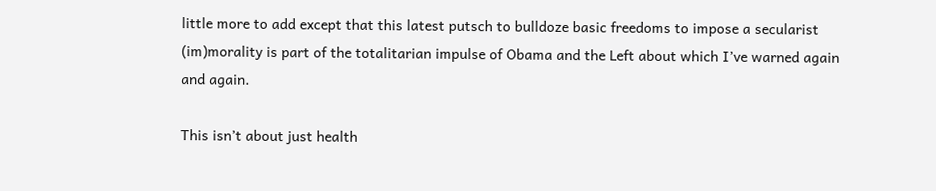little more to add except that this latest putsch to bulldoze basic freedoms to impose a secularist (im)morality is part of the totalitarian impulse of Obama and the Left about which I’ve warned again and again.

This isn’t about just health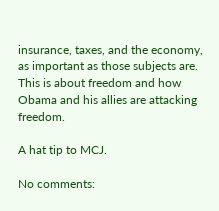insurance, taxes, and the economy, as important as those subjects are. This is about freedom and how Obama and his allies are attacking freedom.

A hat tip to MCJ.

No comments: